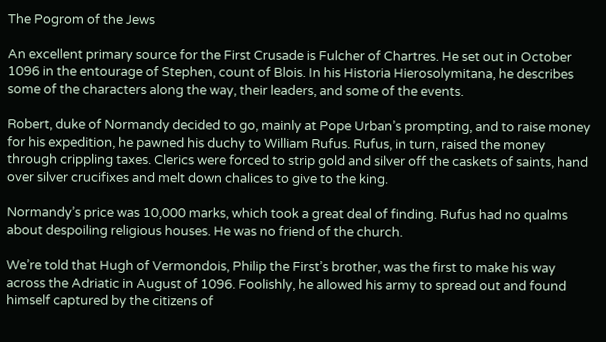The Pogrom of the Jews

An excellent primary source for the First Crusade is Fulcher of Chartres. He set out in October 1096 in the entourage of Stephen, count of Blois. In his Historia Hierosolymitana, he describes some of the characters along the way, their leaders, and some of the events.

Robert, duke of Normandy decided to go, mainly at Pope Urban’s prompting, and to raise money for his expedition, he pawned his duchy to William Rufus. Rufus, in turn, raised the money through crippling taxes. Clerics were forced to strip gold and silver off the caskets of saints, hand over silver crucifixes and melt down chalices to give to the king.

Normandy’s price was 10,000 marks, which took a great deal of finding. Rufus had no qualms about despoiling religious houses. He was no friend of the church.

We’re told that Hugh of Vermondois, Philip the First’s brother, was the first to make his way across the Adriatic in August of 1096. Foolishly, he allowed his army to spread out and found himself captured by the citizens of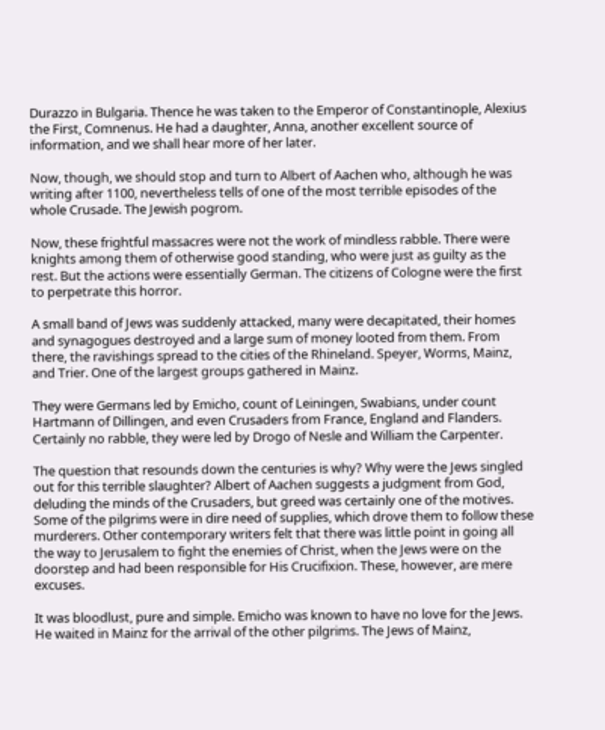Durazzo in Bulgaria. Thence he was taken to the Emperor of Constantinople, Alexius the First, Comnenus. He had a daughter, Anna, another excellent source of information, and we shall hear more of her later.

Now, though, we should stop and turn to Albert of Aachen who, although he was writing after 1100, nevertheless tells of one of the most terrible episodes of the whole Crusade. The Jewish pogrom.

Now, these frightful massacres were not the work of mindless rabble. There were knights among them of otherwise good standing, who were just as guilty as the rest. But the actions were essentially German. The citizens of Cologne were the first to perpetrate this horror.

A small band of Jews was suddenly attacked, many were decapitated, their homes and synagogues destroyed and a large sum of money looted from them. From there, the ravishings spread to the cities of the Rhineland. Speyer, Worms, Mainz, and Trier. One of the largest groups gathered in Mainz.

They were Germans led by Emicho, count of Leiningen, Swabians, under count Hartmann of Dillingen, and even Crusaders from France, England and Flanders. Certainly no rabble, they were led by Drogo of Nesle and William the Carpenter.

The question that resounds down the centuries is why? Why were the Jews singled out for this terrible slaughter? Albert of Aachen suggests a judgment from God, deluding the minds of the Crusaders, but greed was certainly one of the motives. Some of the pilgrims were in dire need of supplies, which drove them to follow these murderers. Other contemporary writers felt that there was little point in going all the way to Jerusalem to fight the enemies of Christ, when the Jews were on the doorstep and had been responsible for His Crucifixion. These, however, are mere excuses.

It was bloodlust, pure and simple. Emicho was known to have no love for the Jews. He waited in Mainz for the arrival of the other pilgrims. The Jews of Mainz,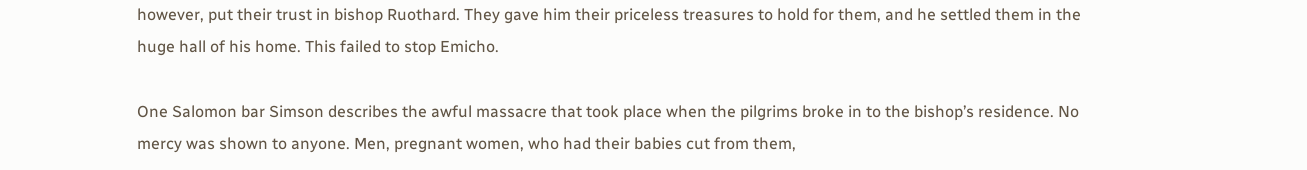however, put their trust in bishop Ruothard. They gave him their priceless treasures to hold for them, and he settled them in the huge hall of his home. This failed to stop Emicho.

One Salomon bar Simson describes the awful massacre that took place when the pilgrims broke in to the bishop’s residence. No mercy was shown to anyone. Men, pregnant women, who had their babies cut from them,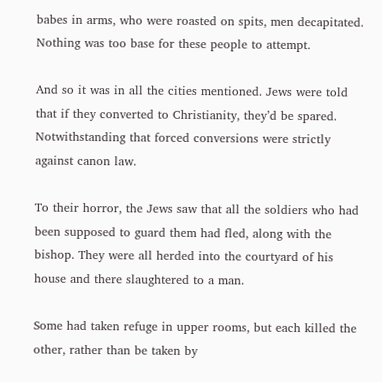babes in arms, who were roasted on spits, men decapitated. Nothing was too base for these people to attempt.

And so it was in all the cities mentioned. Jews were told that if they converted to Christianity, they’d be spared. Notwithstanding that forced conversions were strictly against canon law.

To their horror, the Jews saw that all the soldiers who had been supposed to guard them had fled, along with the bishop. They were all herded into the courtyard of his house and there slaughtered to a man.

Some had taken refuge in upper rooms, but each killed the other, rather than be taken by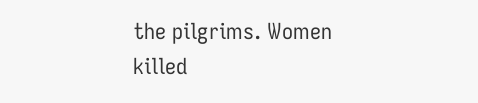the pilgrims. Women killed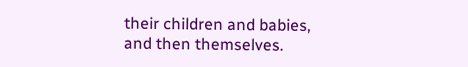their children and babies, and then themselves.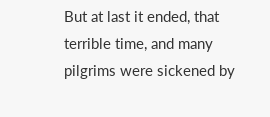But at last it ended, that terrible time, and many pilgrims were sickened by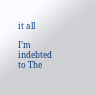it all

I’m indebted to The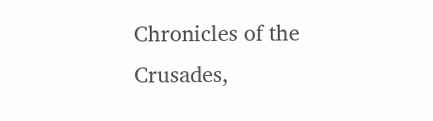Chronicles of the Crusades,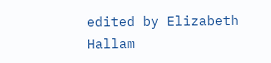edited by Elizabeth Hallam